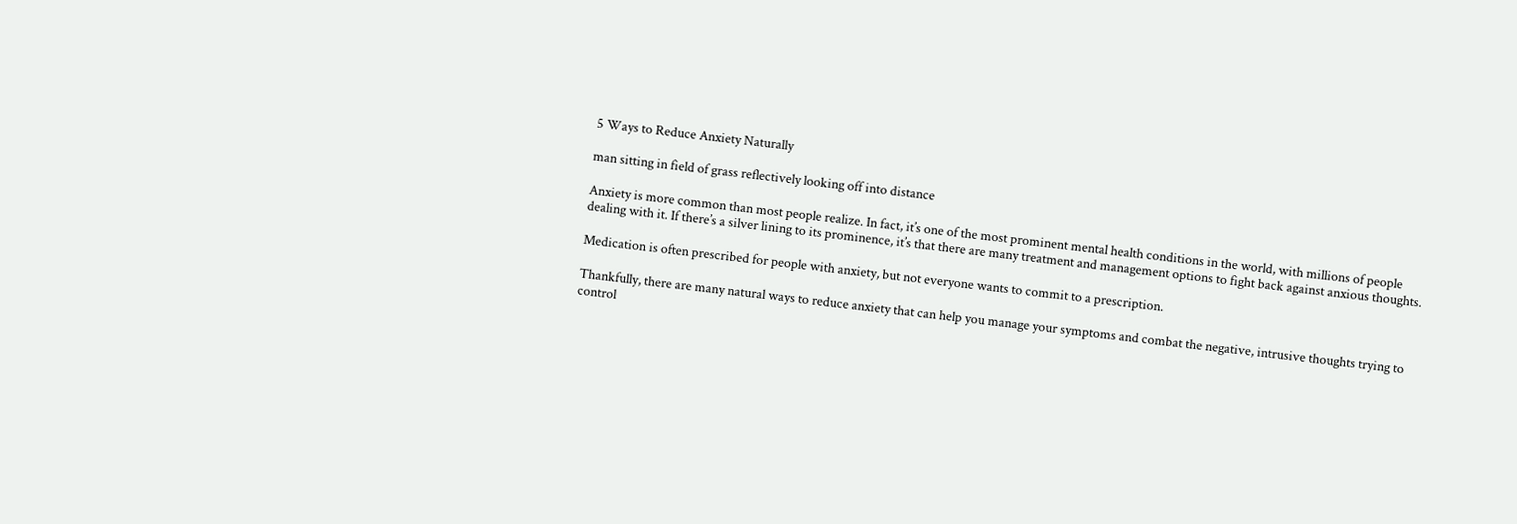5 Ways to Reduce Anxiety Naturally

man sitting in field of grass reflectively looking off into distance

Anxiety is more common than most people realize. In fact, it’s one of the most prominent mental health conditions in the world, with millions of people dealing with it. If there’s a silver lining to its prominence, it’s that there are many treatment and management options to fight back against anxious thoughts.

Medication is often prescribed for people with anxiety, but not everyone wants to commit to a prescription.

Thankfully, there are many natural ways to reduce anxiety that can help you manage your symptoms and combat the negative, intrusive thoughts trying to control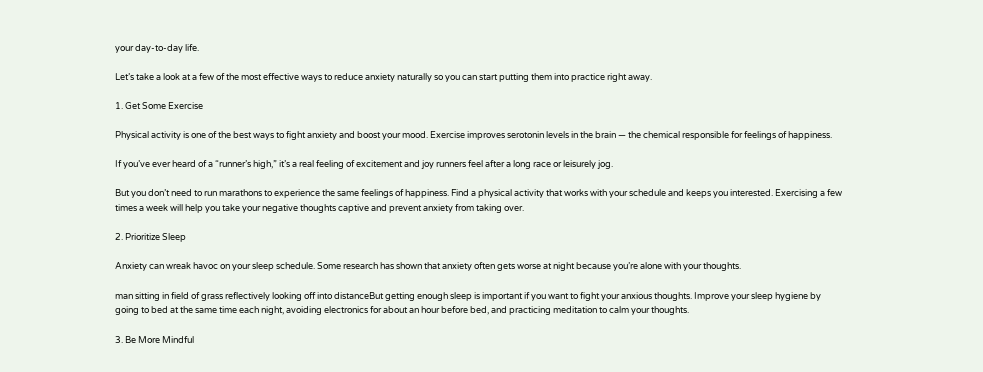your day-to-day life.

Let’s take a look at a few of the most effective ways to reduce anxiety naturally so you can start putting them into practice right away.

1. Get Some Exercise

Physical activity is one of the best ways to fight anxiety and boost your mood. Exercise improves serotonin levels in the brain — the chemical responsible for feelings of happiness.

If you’ve ever heard of a “runner’s high,” it’s a real feeling of excitement and joy runners feel after a long race or leisurely jog.

But you don’t need to run marathons to experience the same feelings of happiness. Find a physical activity that works with your schedule and keeps you interested. Exercising a few times a week will help you take your negative thoughts captive and prevent anxiety from taking over.

2. Prioritize Sleep

Anxiety can wreak havoc on your sleep schedule. Some research has shown that anxiety often gets worse at night because you’re alone with your thoughts.

man sitting in field of grass reflectively looking off into distanceBut getting enough sleep is important if you want to fight your anxious thoughts. Improve your sleep hygiene by going to bed at the same time each night, avoiding electronics for about an hour before bed, and practicing meditation to calm your thoughts.

3. Be More Mindful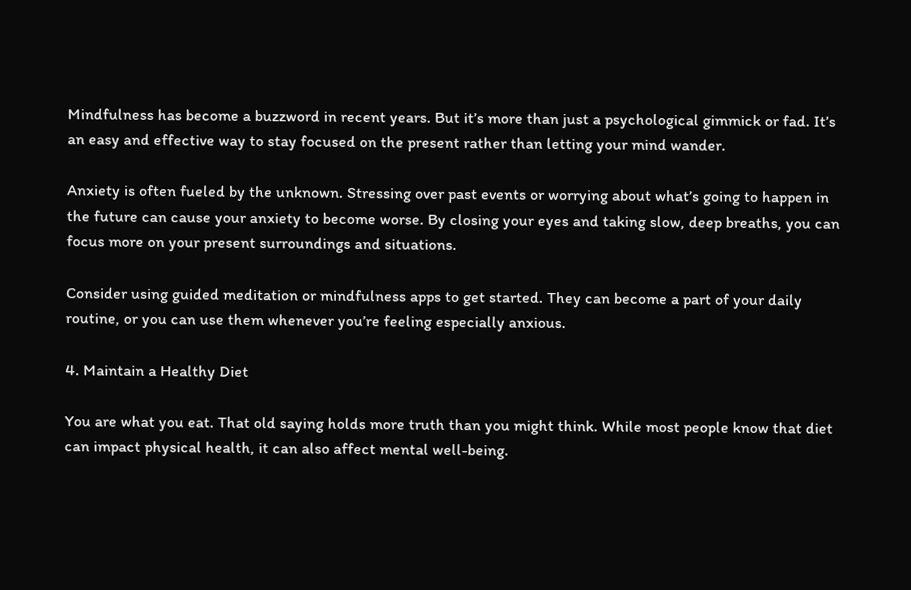Mindfulness has become a buzzword in recent years. But it’s more than just a psychological gimmick or fad. It’s an easy and effective way to stay focused on the present rather than letting your mind wander.

Anxiety is often fueled by the unknown. Stressing over past events or worrying about what’s going to happen in the future can cause your anxiety to become worse. By closing your eyes and taking slow, deep breaths, you can focus more on your present surroundings and situations.

Consider using guided meditation or mindfulness apps to get started. They can become a part of your daily routine, or you can use them whenever you’re feeling especially anxious.

4. Maintain a Healthy Diet

You are what you eat. That old saying holds more truth than you might think. While most people know that diet can impact physical health, it can also affect mental well-being.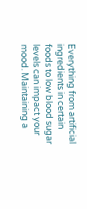Everything from artificial ingredients in certain foods to low blood sugar levels can impact your mood. Maintaining a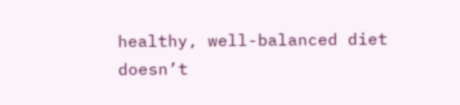healthy, well-balanced diet doesn’t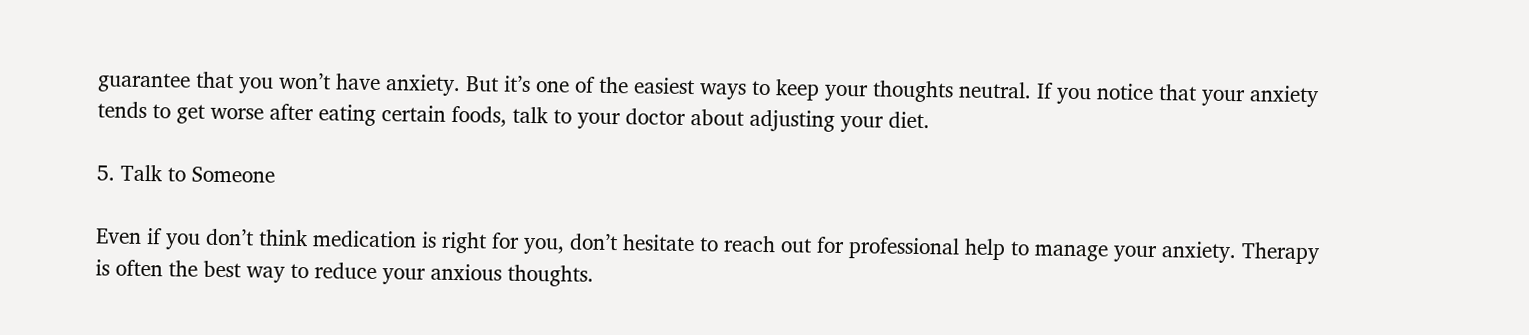guarantee that you won’t have anxiety. But it’s one of the easiest ways to keep your thoughts neutral. If you notice that your anxiety tends to get worse after eating certain foods, talk to your doctor about adjusting your diet.

5. Talk to Someone

Even if you don’t think medication is right for you, don’t hesitate to reach out for professional help to manage your anxiety. Therapy is often the best way to reduce your anxious thoughts.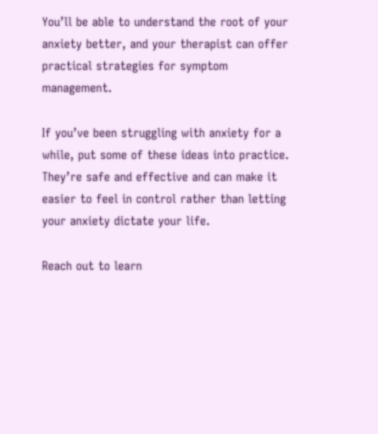You’ll be able to understand the root of your anxiety better, and your therapist can offer practical strategies for symptom management.

If you’ve been struggling with anxiety for a while, put some of these ideas into practice. They’re safe and effective and can make it easier to feel in control rather than letting your anxiety dictate your life.

Reach out to learn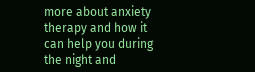more about anxiety therapy and how it can help you during the night and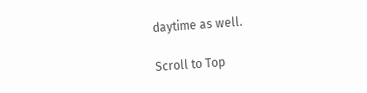daytime as well.

Scroll to Top